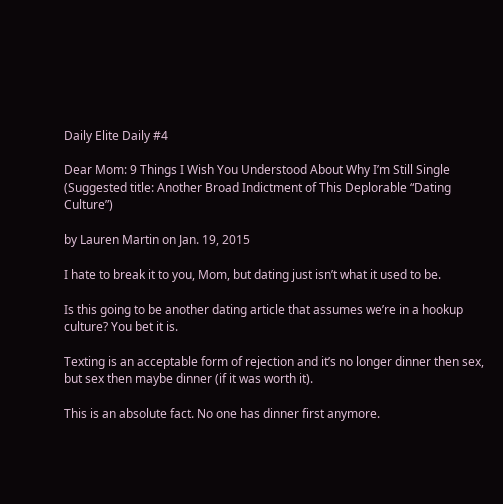Daily Elite Daily #4

Dear Mom: 9 Things I Wish You Understood About Why I’m Still Single (Suggested title: Another Broad Indictment of This Deplorable “Dating Culture”)

by Lauren Martin on Jan. 19, 2015

I hate to break it to you, Mom, but dating just isn’t what it used to be.

Is this going to be another dating article that assumes we’re in a hookup culture? You bet it is.

Texting is an acceptable form of rejection and it’s no longer dinner then sex, but sex then maybe dinner (if it was worth it).

This is an absolute fact. No one has dinner first anymore.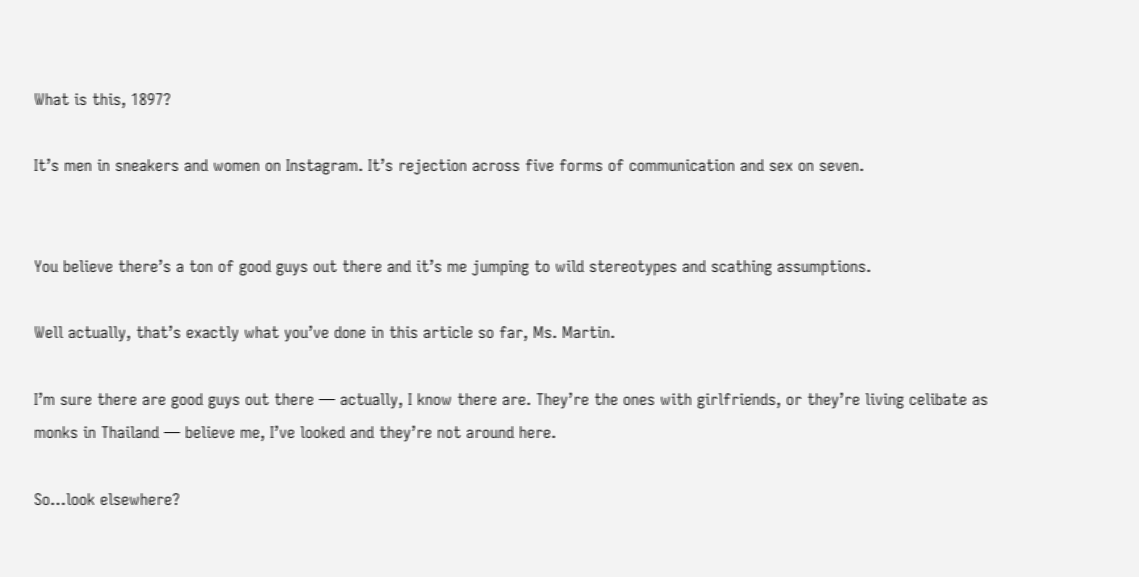What is this, 1897?

It’s men in sneakers and women on Instagram. It’s rejection across five forms of communication and sex on seven.


You believe there’s a ton of good guys out there and it’s me jumping to wild stereotypes and scathing assumptions.

Well actually, that’s exactly what you’ve done in this article so far, Ms. Martin.

I’m sure there are good guys out there — actually, I know there are. They’re the ones with girlfriends, or they’re living celibate as monks in Thailand — believe me, I’ve looked and they’re not around here.

So…look elsewhere?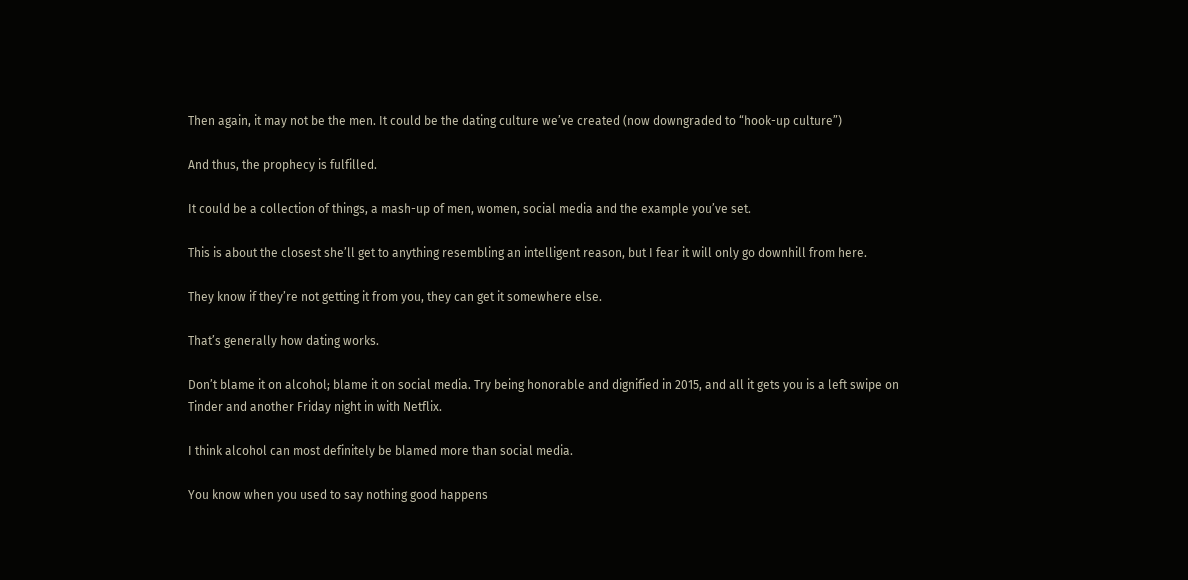Then again, it may not be the men. It could be the dating culture we’ve created (now downgraded to “hook-up culture”)

And thus, the prophecy is fulfilled.

It could be a collection of things, a mash-up of men, women, social media and the example you’ve set.

This is about the closest she’ll get to anything resembling an intelligent reason, but I fear it will only go downhill from here.

They know if they’re not getting it from you, they can get it somewhere else.

That’s generally how dating works.

Don’t blame it on alcohol; blame it on social media. Try being honorable and dignified in 2015, and all it gets you is a left swipe on Tinder and another Friday night in with Netflix.

I think alcohol can most definitely be blamed more than social media.

You know when you used to say nothing good happens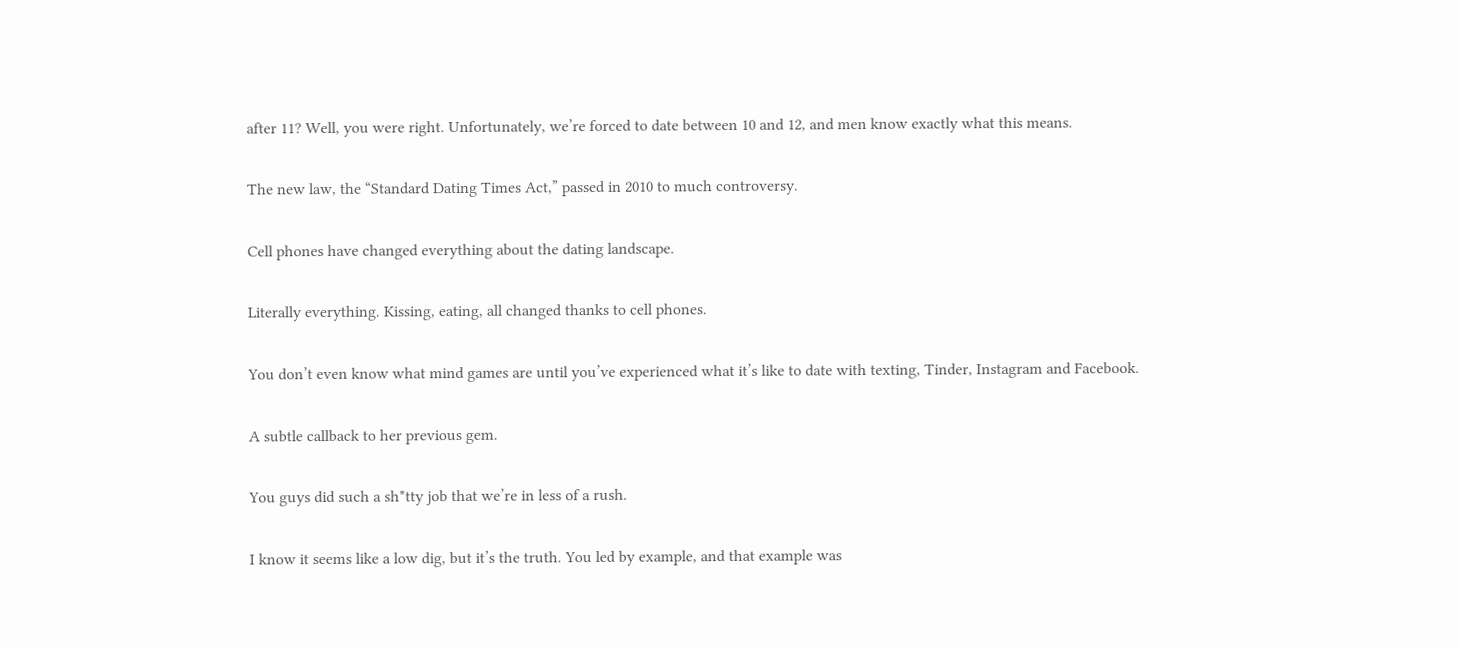after 11? Well, you were right. Unfortunately, we’re forced to date between 10 and 12, and men know exactly what this means.

The new law, the “Standard Dating Times Act,” passed in 2010 to much controversy.

Cell phones have changed everything about the dating landscape.

Literally everything. Kissing, eating, all changed thanks to cell phones.

You don’t even know what mind games are until you’ve experienced what it’s like to date with texting, Tinder, Instagram and Facebook.

A subtle callback to her previous gem.

You guys did such a sh*tty job that we’re in less of a rush.

I know it seems like a low dig, but it’s the truth. You led by example, and that example was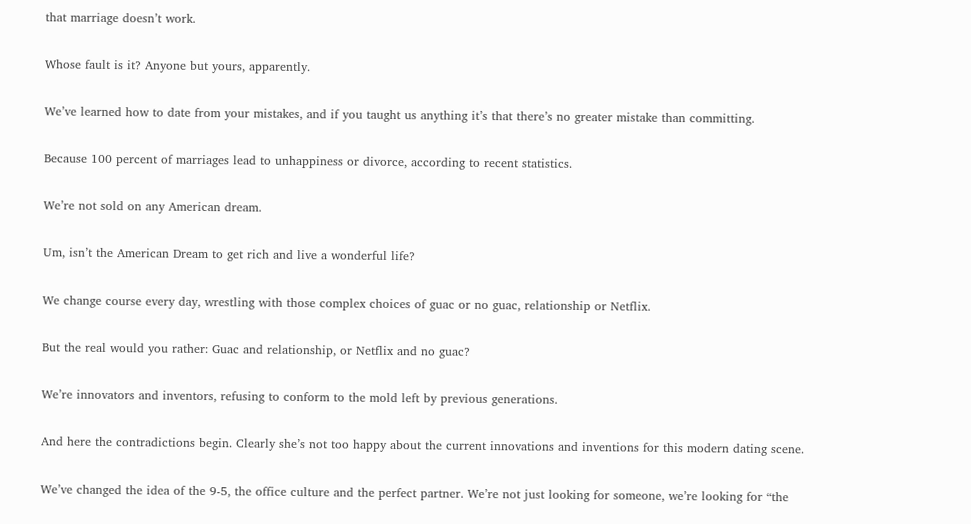that marriage doesn’t work.

Whose fault is it? Anyone but yours, apparently.

We’ve learned how to date from your mistakes, and if you taught us anything it’s that there’s no greater mistake than committing.

Because 100 percent of marriages lead to unhappiness or divorce, according to recent statistics.

We’re not sold on any American dream.

Um, isn’t the American Dream to get rich and live a wonderful life?

We change course every day, wrestling with those complex choices of guac or no guac, relationship or Netflix.

But the real would you rather: Guac and relationship, or Netflix and no guac?

We’re innovators and inventors, refusing to conform to the mold left by previous generations.

And here the contradictions begin. Clearly she’s not too happy about the current innovations and inventions for this modern dating scene.

We’ve changed the idea of the 9-5, the office culture and the perfect partner. We’re not just looking for someone, we’re looking for “the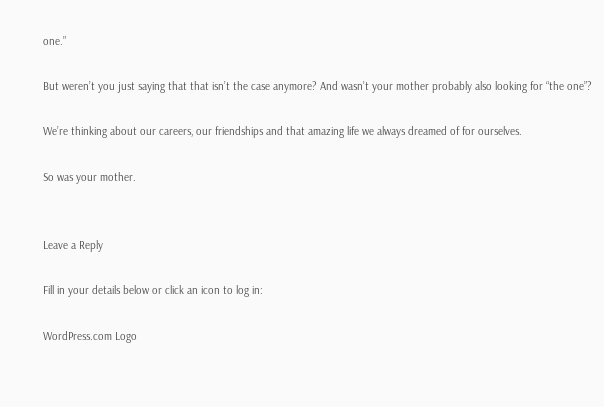one.”

But weren’t you just saying that that isn’t the case anymore? And wasn’t your mother probably also looking for “the one”?

We’re thinking about our careers, our friendships and that amazing life we always dreamed of for ourselves.

So was your mother.


Leave a Reply

Fill in your details below or click an icon to log in:

WordPress.com Logo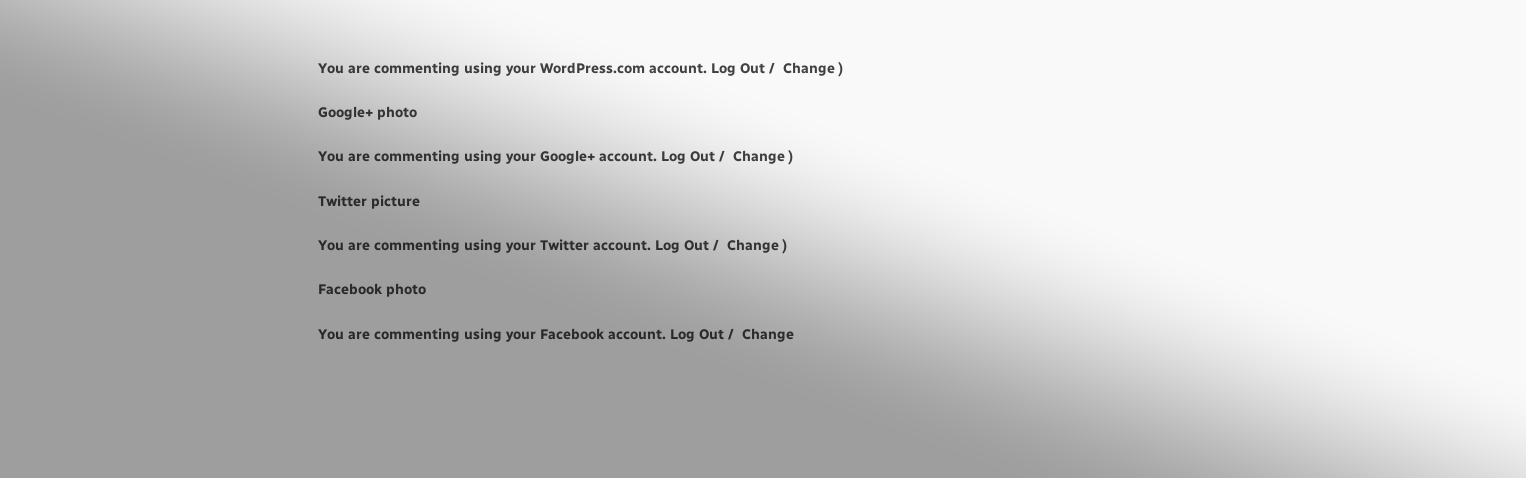You are commenting using your WordPress.com account. Log Out /  Change )

Google+ photo

You are commenting using your Google+ account. Log Out /  Change )

Twitter picture

You are commenting using your Twitter account. Log Out /  Change )

Facebook photo

You are commenting using your Facebook account. Log Out /  Change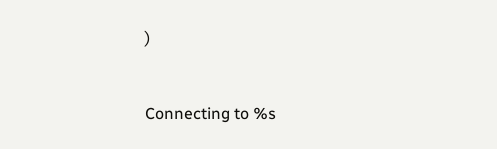)


Connecting to %s